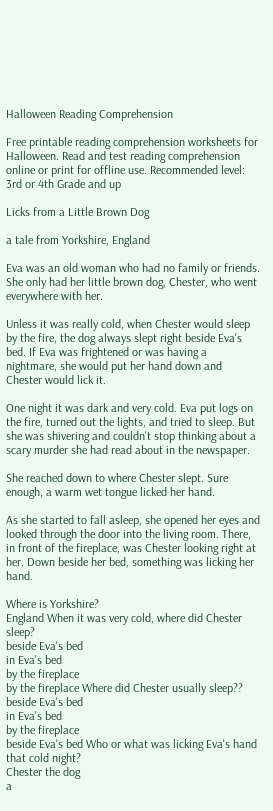Halloween Reading Comprehension

Free printable reading comprehension worksheets for Halloween. Read and test reading comprehension online or print for offline use. Recommended level: 3rd or 4th Grade and up

Licks from a Little Brown Dog

a tale from Yorkshire, England

Eva was an old woman who had no family or friends. She only had her little brown dog, Chester, who went everywhere with her.

Unless it was really cold, when Chester would sleep by the fire, the dog always slept right beside Eva's bed. If Eva was frightened or was having a nightmare, she would put her hand down and Chester would lick it.

One night it was dark and very cold. Eva put logs on the fire, turned out the lights, and tried to sleep. But she was shivering and couldn't stop thinking about a scary murder she had read about in the newspaper.

She reached down to where Chester slept. Sure enough, a warm wet tongue licked her hand.

As she started to fall asleep, she opened her eyes and looked through the door into the living room. There, in front of the fireplace, was Chester looking right at her. Down beside her bed, something was licking her hand.

Where is Yorkshire?
England When it was very cold, where did Chester sleep?
beside Eva's bed
in Eva's bed
by the fireplace
by the fireplace Where did Chester usually sleep??
beside Eva's bed
in Eva's bed
by the fireplace
beside Eva's bed Who or what was licking Eva's hand that cold night?
Chester the dog
a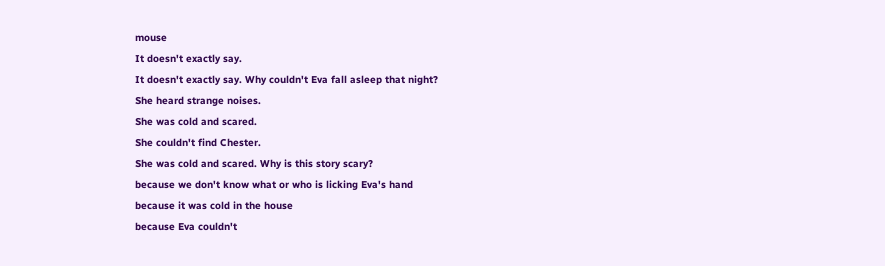mouse
It doesn't exactly say.
It doesn't exactly say. Why couldn't Eva fall asleep that night?
She heard strange noises.
She was cold and scared.
She couldn't find Chester.
She was cold and scared. Why is this story scary?
because we don't know what or who is licking Eva's hand
because it was cold in the house
because Eva couldn't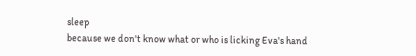sleep
because we don't know what or who is licking Eva's hand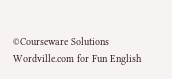©Courseware Solutions   Wordville.com for Fun English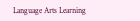Language Arts Learning